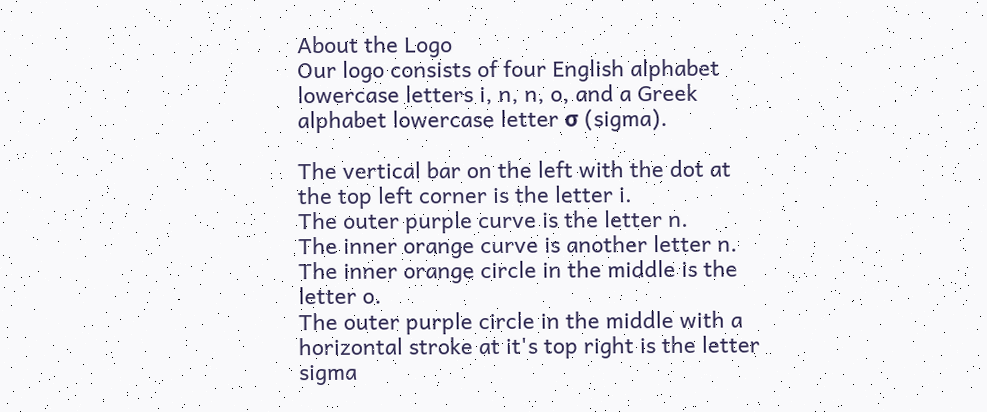About the Logo
Our logo consists of four English alphabet lowercase letters i, n, n, o, and a Greek alphabet lowercase letter σ (sigma).

The vertical bar on the left with the dot at the top left corner is the letter i.
The outer purple curve is the letter n.
The inner orange curve is another letter n.
The inner orange circle in the middle is the letter o.
The outer purple circle in the middle with a horizontal stroke at it's top right is the letter sigma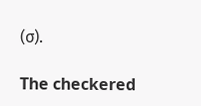(σ).

The checkered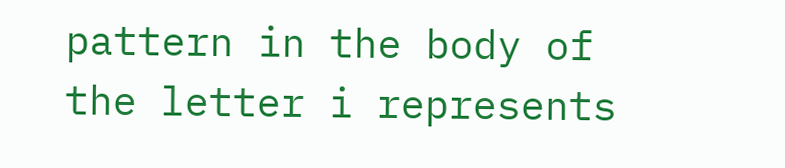pattern in the body of the letter i represents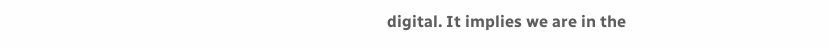digital. It implies we are in the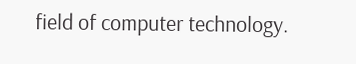field of computer technology.